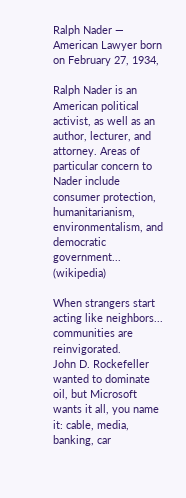Ralph Nader — American Lawyer born on February 27, 1934,

Ralph Nader is an American political activist, as well as an author, lecturer, and attorney. Areas of particular concern to Nader include consumer protection, humanitarianism, environmentalism, and democratic government... (wikipedia)

When strangers start acting like neighbors... communities are reinvigorated.
John D. Rockefeller wanted to dominate oil, but Microsoft wants it all, you name it: cable, media, banking, car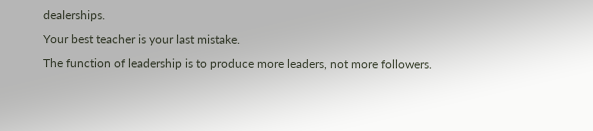dealerships.
Your best teacher is your last mistake.
The function of leadership is to produce more leaders, not more followers.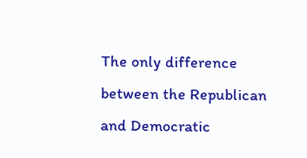The only difference between the Republican and Democratic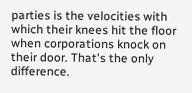parties is the velocities with which their knees hit the floor when corporations knock on their door. That's the only difference.